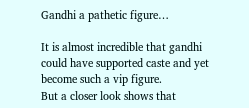Gandhi a pathetic figure…

It is almost incredible that gandhi could have supported caste and yet become such a vip figure.
But a closer look shows that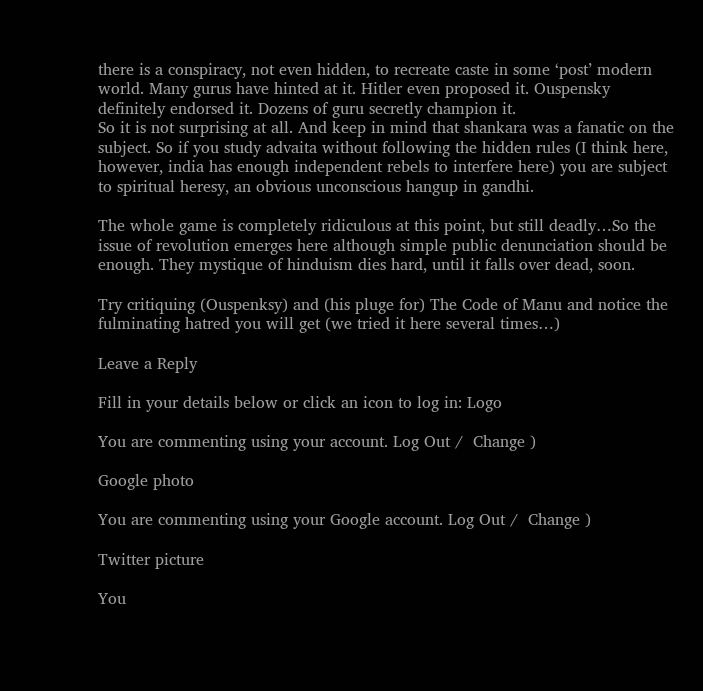there is a conspiracy, not even hidden, to recreate caste in some ‘post’ modern world. Many gurus have hinted at it. Hitler even proposed it. Ouspensky definitely endorsed it. Dozens of guru secretly champion it.
So it is not surprising at all. And keep in mind that shankara was a fanatic on the subject. So if you study advaita without following the hidden rules (I think here, however, india has enough independent rebels to interfere here) you are subject to spiritual heresy, an obvious unconscious hangup in gandhi.

The whole game is completely ridiculous at this point, but still deadly…So the issue of revolution emerges here although simple public denunciation should be enough. They mystique of hinduism dies hard, until it falls over dead, soon.

Try critiquing (Ouspenksy) and (his pluge for) The Code of Manu and notice the fulminating hatred you will get (we tried it here several times…)

Leave a Reply

Fill in your details below or click an icon to log in: Logo

You are commenting using your account. Log Out /  Change )

Google photo

You are commenting using your Google account. Log Out /  Change )

Twitter picture

You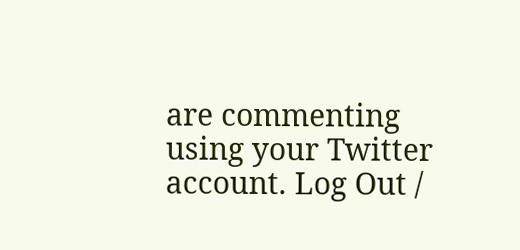are commenting using your Twitter account. Log Out /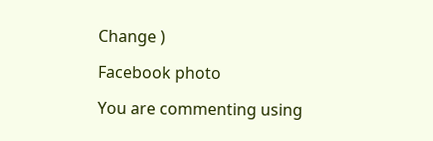Change )

Facebook photo

You are commenting using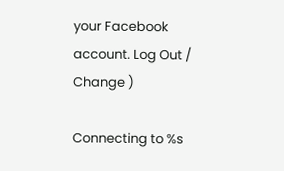your Facebook account. Log Out /  Change )

Connecting to %s